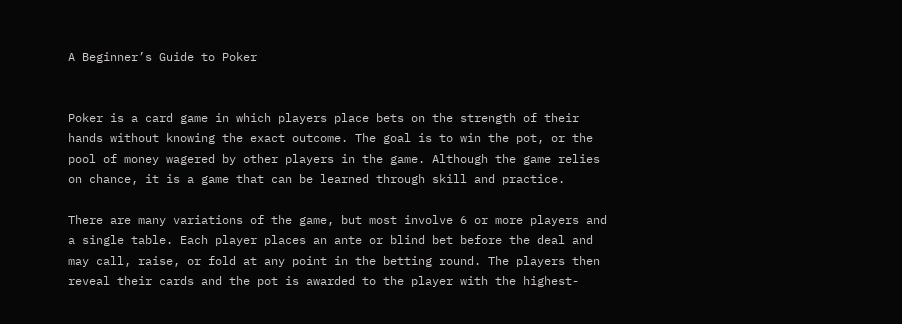A Beginner’s Guide to Poker


Poker is a card game in which players place bets on the strength of their hands without knowing the exact outcome. The goal is to win the pot, or the pool of money wagered by other players in the game. Although the game relies on chance, it is a game that can be learned through skill and practice.

There are many variations of the game, but most involve 6 or more players and a single table. Each player places an ante or blind bet before the deal and may call, raise, or fold at any point in the betting round. The players then reveal their cards and the pot is awarded to the player with the highest-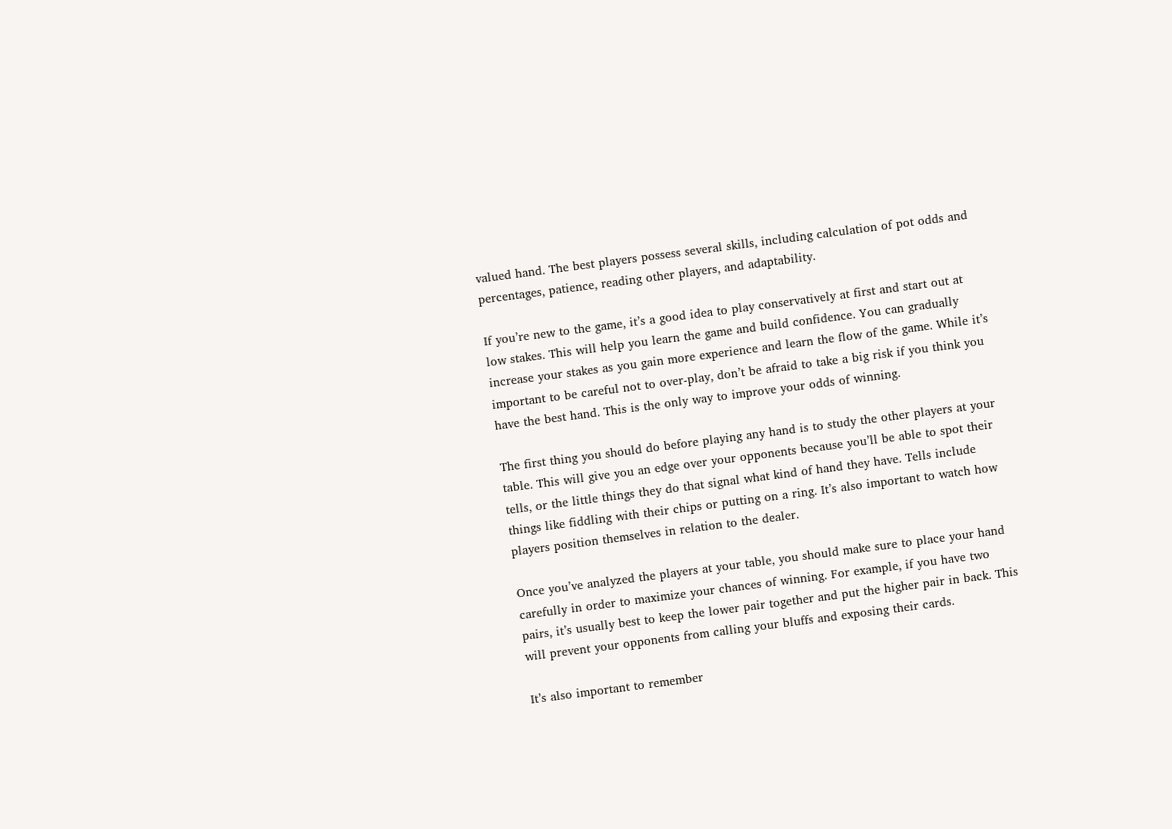valued hand. The best players possess several skills, including calculation of pot odds and percentages, patience, reading other players, and adaptability.

If you’re new to the game, it’s a good idea to play conservatively at first and start out at low stakes. This will help you learn the game and build confidence. You can gradually increase your stakes as you gain more experience and learn the flow of the game. While it’s important to be careful not to over-play, don’t be afraid to take a big risk if you think you have the best hand. This is the only way to improve your odds of winning.

The first thing you should do before playing any hand is to study the other players at your table. This will give you an edge over your opponents because you’ll be able to spot their tells, or the little things they do that signal what kind of hand they have. Tells include things like fiddling with their chips or putting on a ring. It’s also important to watch how players position themselves in relation to the dealer.

Once you’ve analyzed the players at your table, you should make sure to place your hand carefully in order to maximize your chances of winning. For example, if you have two pairs, it’s usually best to keep the lower pair together and put the higher pair in back. This will prevent your opponents from calling your bluffs and exposing their cards.

It’s also important to remember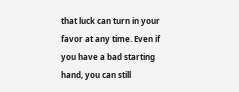that luck can turn in your favor at any time. Even if you have a bad starting hand, you can still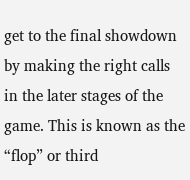get to the final showdown by making the right calls in the later stages of the game. This is known as the “flop” or third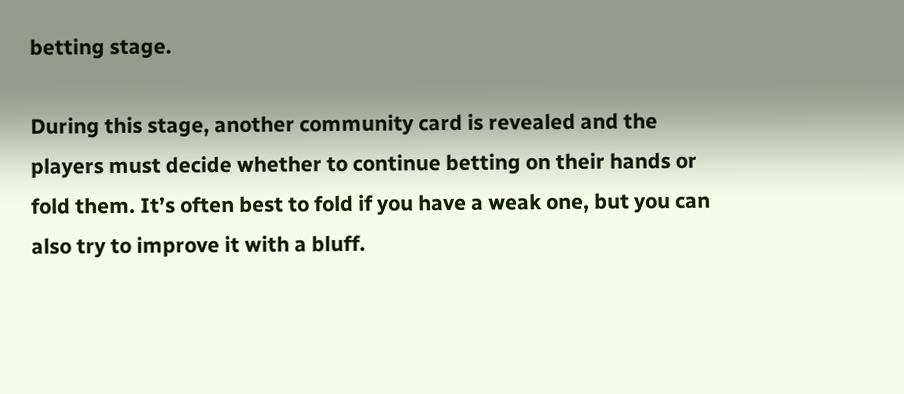betting stage.

During this stage, another community card is revealed and the players must decide whether to continue betting on their hands or fold them. It’s often best to fold if you have a weak one, but you can also try to improve it with a bluff.